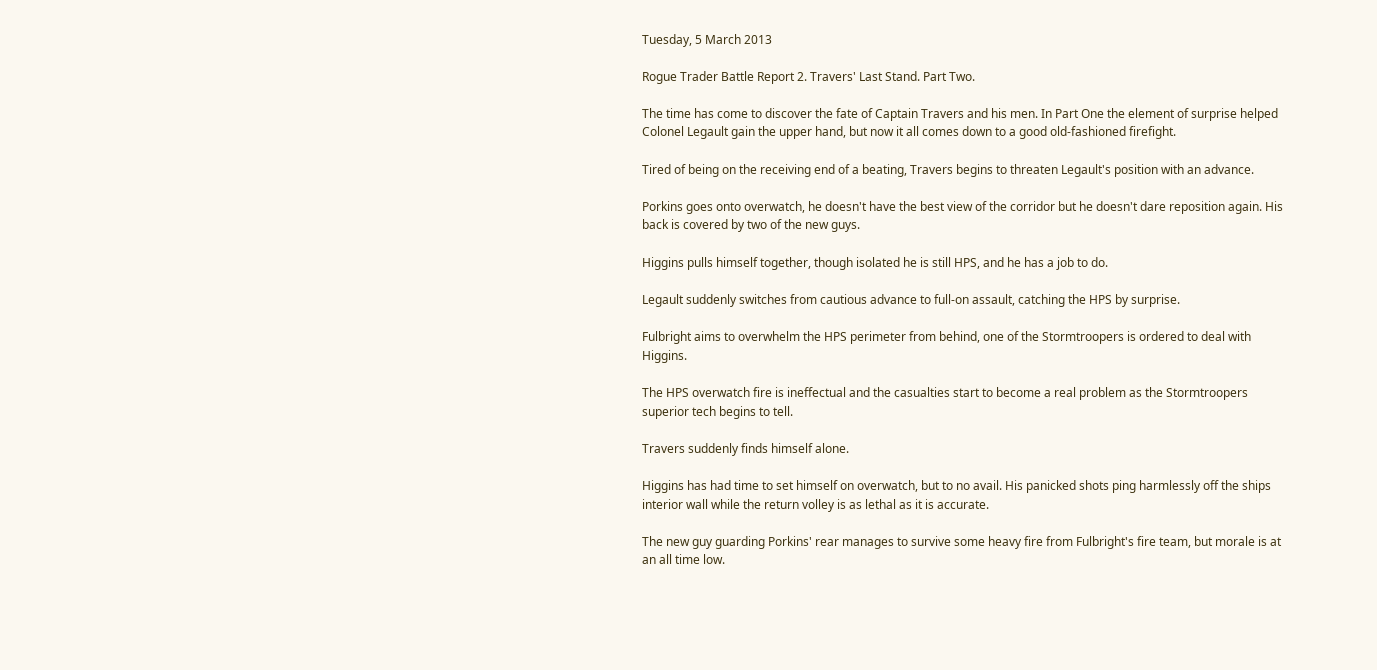Tuesday, 5 March 2013

Rogue Trader Battle Report 2. Travers' Last Stand. Part Two.

The time has come to discover the fate of Captain Travers and his men. In Part One the element of surprise helped Colonel Legault gain the upper hand, but now it all comes down to a good old-fashioned firefight.

Tired of being on the receiving end of a beating, Travers begins to threaten Legault's position with an advance.

Porkins goes onto overwatch, he doesn't have the best view of the corridor but he doesn't dare reposition again. His back is covered by two of the new guys.

Higgins pulls himself together, though isolated he is still HPS, and he has a job to do.

Legault suddenly switches from cautious advance to full-on assault, catching the HPS by surprise.

Fulbright aims to overwhelm the HPS perimeter from behind, one of the Stormtroopers is ordered to deal with Higgins.

The HPS overwatch fire is ineffectual and the casualties start to become a real problem as the Stormtroopers superior tech begins to tell.

Travers suddenly finds himself alone.

Higgins has had time to set himself on overwatch, but to no avail. His panicked shots ping harmlessly off the ships interior wall while the return volley is as lethal as it is accurate.

The new guy guarding Porkins' rear manages to survive some heavy fire from Fulbright's fire team, but morale is at an all time low.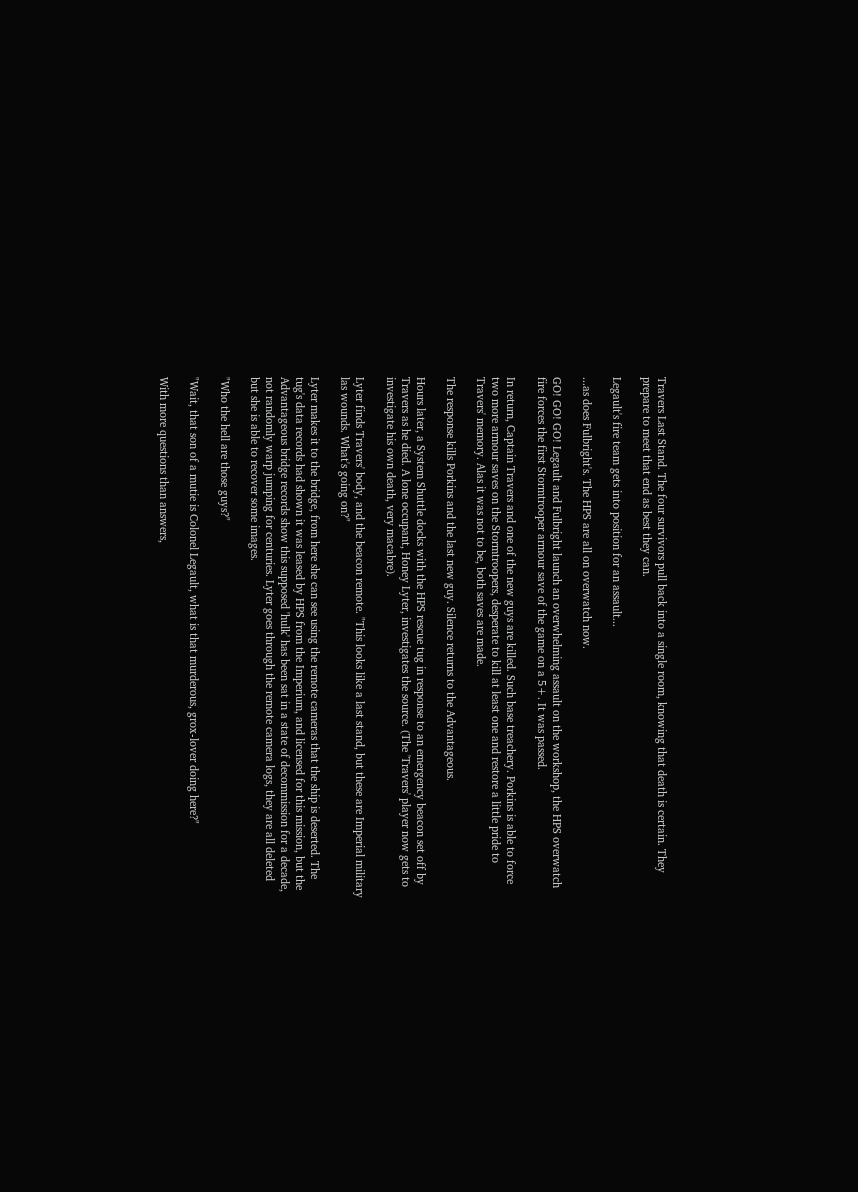Travers Last Stand. The four survivors pull back into a single room, knowing that death is certain. They prepare to meet that end as best they can.

Legault's fire team gets into position for an assault...

...as does Fulbright's. The HPS are all on overwatch now.

GO! GO! GO! Legault and Fulbright launch an overwhelming assault on the workshop, the HPS overwatch fire forces the first Stormtrooper armour save of the game on a 5+. It was passed.

In return, Captain Travers and one of the new guys are killed. Such base treachery. Porkins is able to force two more armour saves on the Stormtroopers, desperate to kill at least one and restore a little pride to Travers' memory. Alas it was not to be, both saves are made.

The response kills Porkins and the last new guy. Silence returns to the Advantageous.

Hours later, a System Shuttle docks with the HPS rescue tug in response to an emergency beacon set off by Travers as he died. A lone occupant, Honey Lyter, investigates the source. (The 'Travers' player now gets to investigate his own death, very macabre).

Lyter finds Travers' body, and the beacon remote. "This looks like a last stand, but these are Imperial military las wounds. What's going on?"

Lyter makes it to the bridge, from here she can see using the remote cameras that the ship is deserted. The tug's data records had shown it was leased by HPS from the Imperium, and licensed for this mission, but the Advantageous bridge records show this supposed 'hulk' has been sat in a state of decommission for a decade, not randomly warp jumping for centuries. Lyter goes through the remote camera logs, they are all deleted but she is able to recover some images.

"Who the hell are those guys?"

"Wait, that son of a mutie is Colonel Legault, what is that murderous, grox-lover doing here?"

With more questions than answers,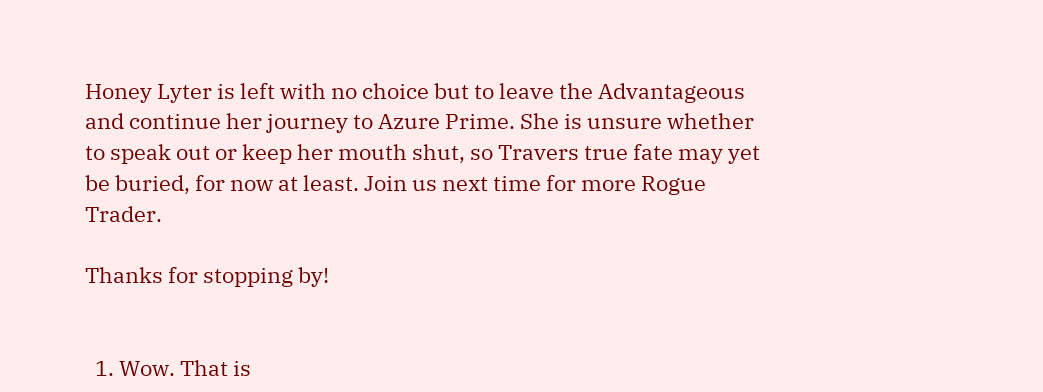Honey Lyter is left with no choice but to leave the Advantageous and continue her journey to Azure Prime. She is unsure whether to speak out or keep her mouth shut, so Travers true fate may yet be buried, for now at least. Join us next time for more Rogue Trader.

Thanks for stopping by!


  1. Wow. That is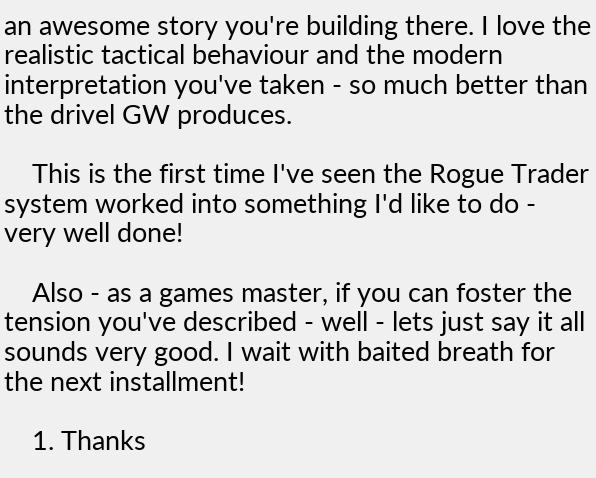an awesome story you're building there. I love the realistic tactical behaviour and the modern interpretation you've taken - so much better than the drivel GW produces.

    This is the first time I've seen the Rogue Trader system worked into something I'd like to do - very well done!

    Also - as a games master, if you can foster the tension you've described - well - lets just say it all sounds very good. I wait with baited breath for the next installment!

    1. Thanks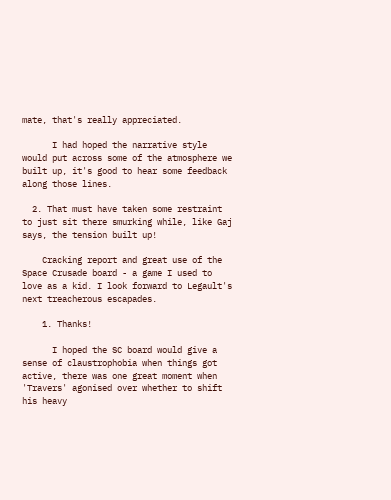mate, that's really appreciated.

      I had hoped the narrative style would put across some of the atmosphere we built up, it's good to hear some feedback along those lines.

  2. That must have taken some restraint to just sit there smurking while, like Gaj says, the tension built up!

    Cracking report and great use of the Space Crusade board - a game I used to love as a kid. I look forward to Legault's next treacherous escapades.

    1. Thanks!

      I hoped the SC board would give a sense of claustrophobia when things got active, there was one great moment when 'Travers' agonised over whether to shift his heavy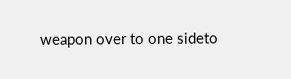weapon over to one sideto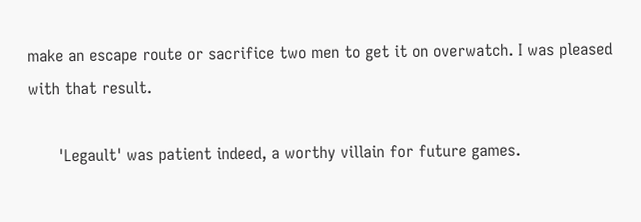make an escape route or sacrifice two men to get it on overwatch. I was pleased with that result.

      'Legault' was patient indeed, a worthy villain for future games.